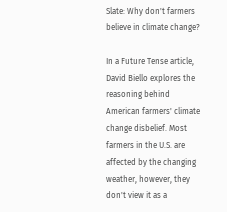Slate: Why don't farmers believe in climate change?

In a Future Tense article, David Biello explores the reasoning behind American farmers' climate change disbelief. Most farmers in the U.S. are affected by the changing weather, however, they don't view it as a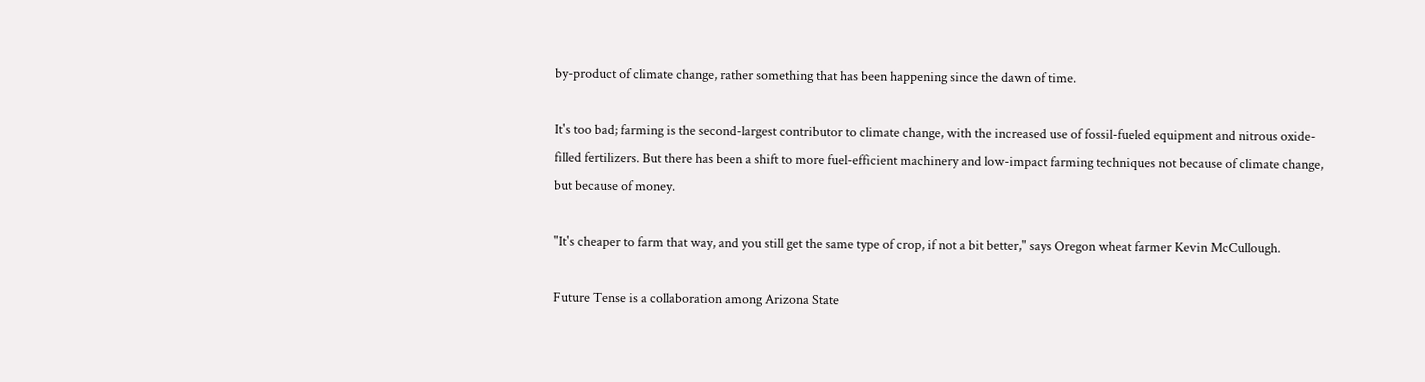by-product of climate change, rather something that has been happening since the dawn of time.

It's too bad; farming is the second-largest contributor to climate change, with the increased use of fossil-fueled equipment and nitrous oxide-filled fertilizers. But there has been a shift to more fuel-efficient machinery and low-impact farming techniques not because of climate change, but because of money.

"It's cheaper to farm that way, and you still get the same type of crop, if not a bit better," says Oregon wheat farmer Kevin McCullough.

Future Tense is a collaboration among Arizona State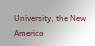University, the New America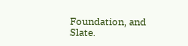Foundation, and Slate.